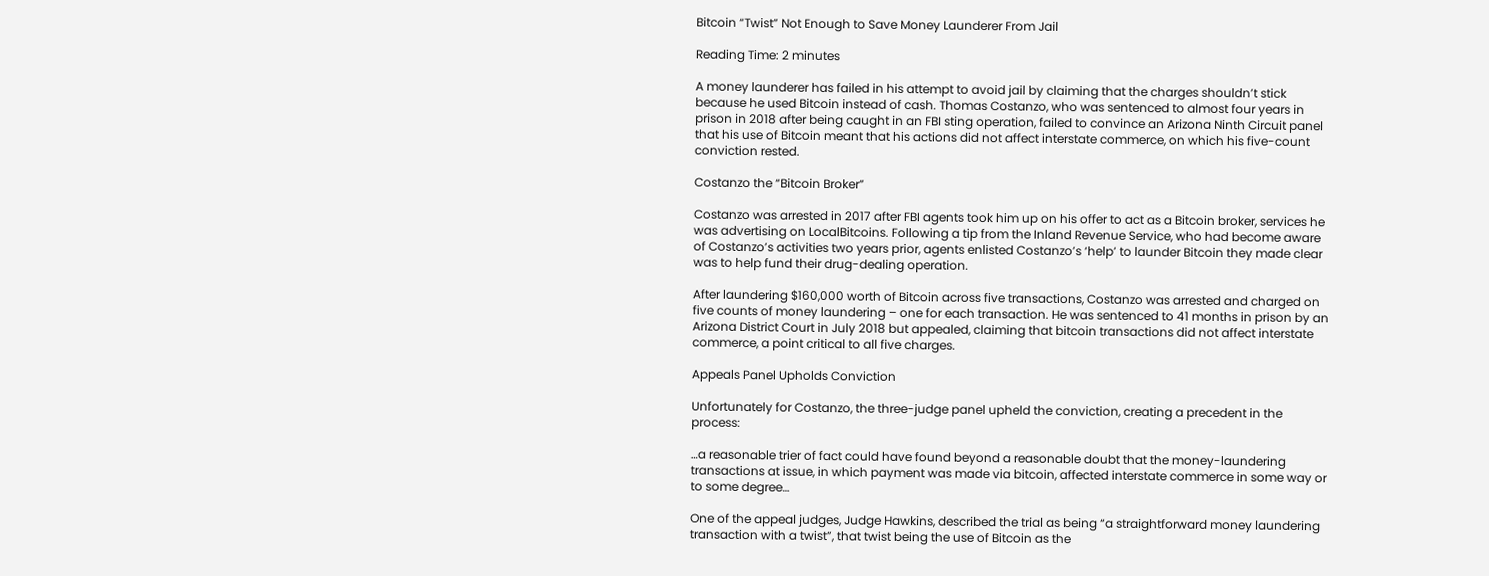Bitcoin “Twist” Not Enough to Save Money Launderer From Jail

Reading Time: 2 minutes

A money launderer has failed in his attempt to avoid jail by claiming that the charges shouldn’t stick because he used Bitcoin instead of cash. Thomas Costanzo, who was sentenced to almost four years in prison in 2018 after being caught in an FBI sting operation, failed to convince an Arizona Ninth Circuit panel that his use of Bitcoin meant that his actions did not affect interstate commerce, on which his five-count conviction rested.

Costanzo the “Bitcoin Broker”

Costanzo was arrested in 2017 after FBI agents took him up on his offer to act as a Bitcoin broker, services he was advertising on LocalBitcoins. Following a tip from the Inland Revenue Service, who had become aware of Costanzo’s activities two years prior, agents enlisted Costanzo’s ‘help’ to launder Bitcoin they made clear was to help fund their drug-dealing operation.

After laundering $160,000 worth of Bitcoin across five transactions, Costanzo was arrested and charged on five counts of money laundering – one for each transaction. He was sentenced to 41 months in prison by an Arizona District Court in July 2018 but appealed, claiming that bitcoin transactions did not affect interstate commerce, a point critical to all five charges.

Appeals Panel Upholds Conviction

Unfortunately for Costanzo, the three-judge panel upheld the conviction, creating a precedent in the process:

…a reasonable trier of fact could have found beyond a reasonable doubt that the money-laundering transactions at issue, in which payment was made via bitcoin, affected interstate commerce in some way or to some degree…

One of the appeal judges, Judge Hawkins, described the trial as being “a straightforward money laundering transaction with a twist”, that twist being the use of Bitcoin as the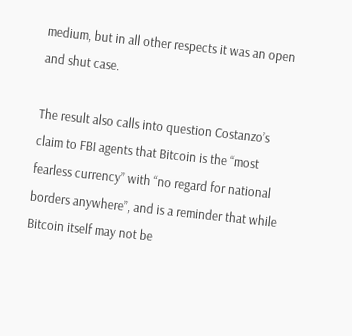medium, but in all other respects it was an open and shut case.

The result also calls into question Costanzo’s claim to FBI agents that Bitcoin is the “most fearless currency” with “no regard for national borders anywhere”, and is a reminder that while Bitcoin itself may not be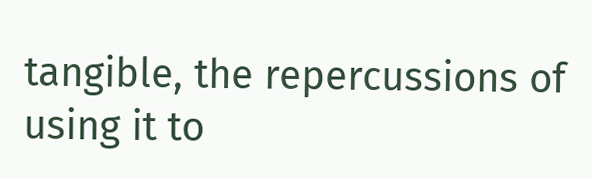tangible, the repercussions of using it to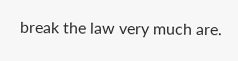break the law very much are.